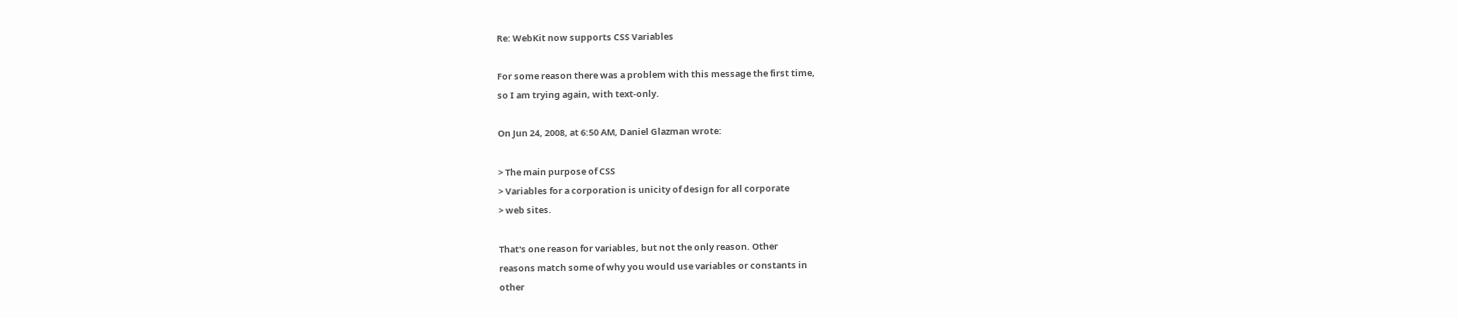Re: WebKit now supports CSS Variables

For some reason there was a problem with this message the first time,
so I am trying again, with text-only.

On Jun 24, 2008, at 6:50 AM, Daniel Glazman wrote:

> The main purpose of CSS
> Variables for a corporation is unicity of design for all corporate
> web sites.

That's one reason for variables, but not the only reason. Other
reasons match some of why you would use variables or constants in
other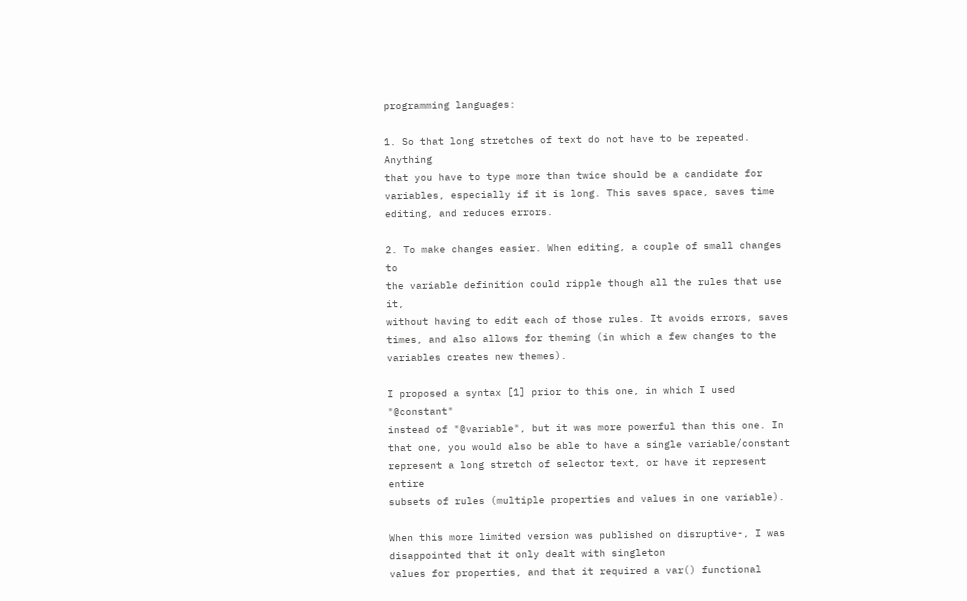programming languages:

1. So that long stretches of text do not have to be repeated. Anything
that you have to type more than twice should be a candidate for
variables, especially if it is long. This saves space, saves time
editing, and reduces errors.

2. To make changes easier. When editing, a couple of small changes to
the variable definition could ripple though all the rules that use it,
without having to edit each of those rules. It avoids errors, saves
times, and also allows for theming (in which a few changes to the
variables creates new themes).

I proposed a syntax [1] prior to this one, in which I used "@constant"
instead of "@variable", but it was more powerful than this one. In
that one, you would also be able to have a single variable/constant
represent a long stretch of selector text, or have it represent entire
subsets of rules (multiple properties and values in one variable).

When this more limited version was published on disruptive-, I was disappointed that it only dealt with singleton
values for properties, and that it required a var() functional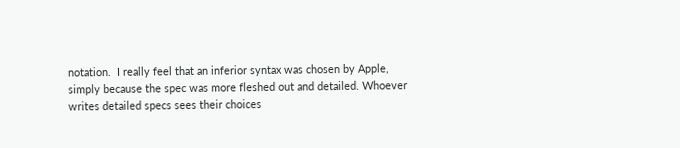notation.  I really feel that an inferior syntax was chosen by Apple,
simply because the spec was more fleshed out and detailed. Whoever
writes detailed specs sees their choices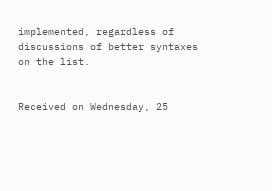implemented, regardless of
discussions of better syntaxes on the list.


Received on Wednesday, 25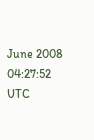June 2008 04:27:52 UTC